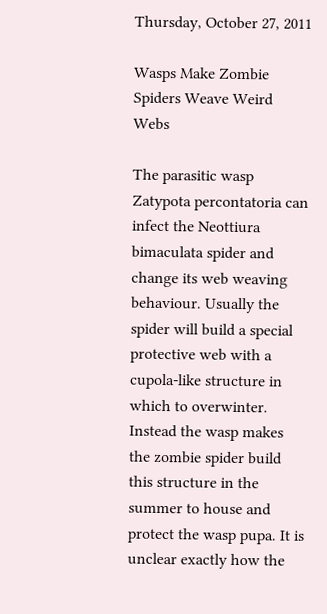Thursday, October 27, 2011

Wasps Make Zombie Spiders Weave Weird Webs

The parasitic wasp Zatypota percontatoria can infect the Neottiura bimaculata spider and change its web weaving behaviour. Usually the spider will build a special protective web with a cupola-like structure in which to overwinter. Instead the wasp makes the zombie spider build this structure in the summer to house and protect the wasp pupa. It is unclear exactly how the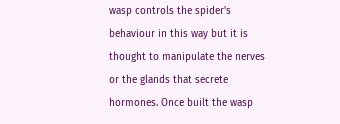wasp controls the spider's behaviour in this way but it is thought to manipulate the nerves or the glands that secrete hormones. Once built the wasp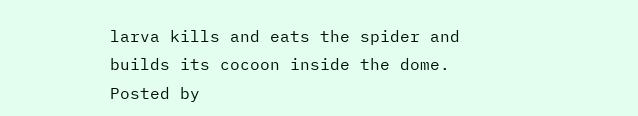larva kills and eats the spider and builds its cocoon inside the dome.
Posted by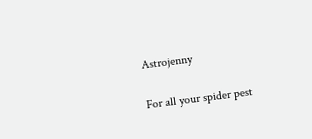Astrojenny

For all your spider pest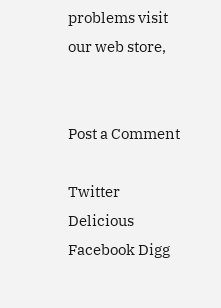problems visit our web store,


Post a Comment

Twitter Delicious Facebook Digg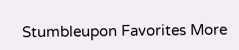Stumbleupon Favorites More